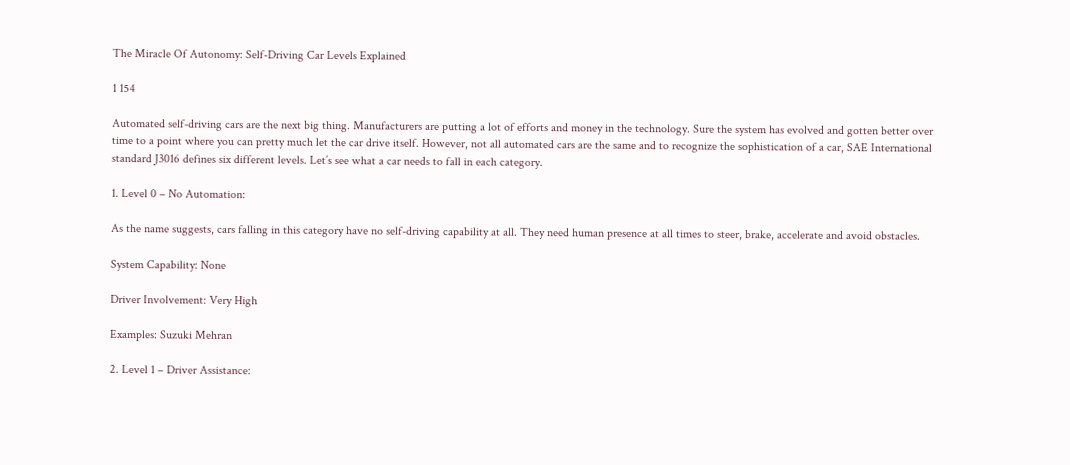The Miracle Of Autonomy: Self-Driving Car Levels Explained

1 154

Automated self-driving cars are the next big thing. Manufacturers are putting a lot of efforts and money in the technology. Sure the system has evolved and gotten better over time to a point where you can pretty much let the car drive itself. However, not all automated cars are the same and to recognize the sophistication of a car, SAE International standard J3016 defines six different levels. Let’s see what a car needs to fall in each category.

1. Level 0 – No Automation:

As the name suggests, cars falling in this category have no self-driving capability at all. They need human presence at all times to steer, brake, accelerate and avoid obstacles.

System Capability: None

Driver Involvement: Very High

Examples: Suzuki Mehran

2. Level 1 – Driver Assistance: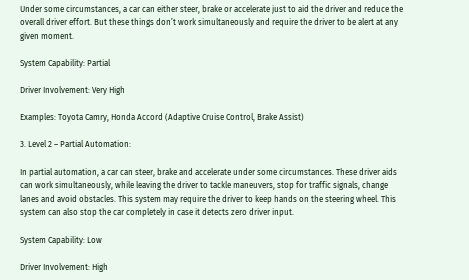Under some circumstances, a car can either steer, brake or accelerate just to aid the driver and reduce the overall driver effort. But these things don’t work simultaneously and require the driver to be alert at any given moment.

System Capability: Partial

Driver Involvement: Very High

Examples: Toyota Camry, Honda Accord (Adaptive Cruise Control, Brake Assist)

3. Level 2 – Partial Automation:

In partial automation, a car can steer, brake and accelerate under some circumstances. These driver aids can work simultaneously, while leaving the driver to tackle maneuvers, stop for traffic signals, change lanes and avoid obstacles. This system may require the driver to keep hands on the steering wheel. This system can also stop the car completely in case it detects zero driver input.

System Capability: Low

Driver Involvement: High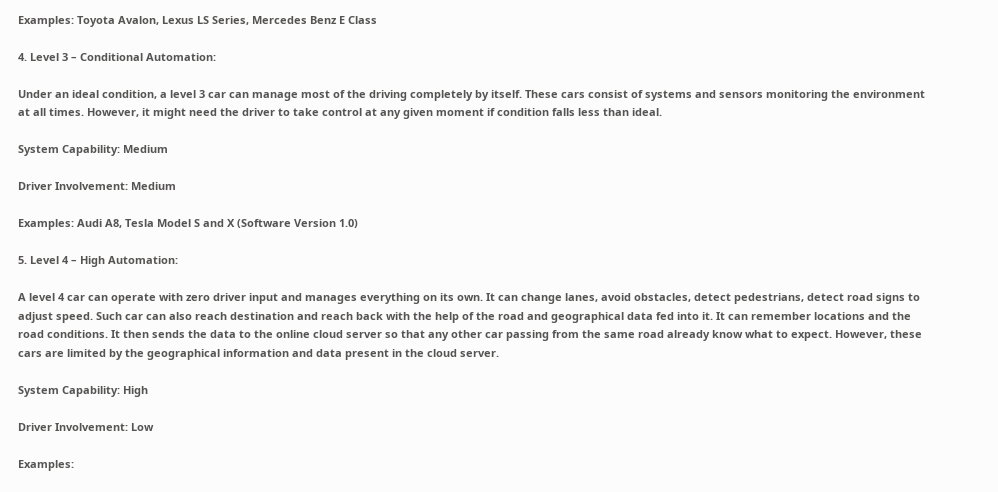Examples: Toyota Avalon, Lexus LS Series, Mercedes Benz E Class

4. Level 3 – Conditional Automation:

Under an ideal condition, a level 3 car can manage most of the driving completely by itself. These cars consist of systems and sensors monitoring the environment at all times. However, it might need the driver to take control at any given moment if condition falls less than ideal.

System Capability: Medium

Driver Involvement: Medium

Examples: Audi A8, Tesla Model S and X (Software Version 1.0)

5. Level 4 – High Automation:

A level 4 car can operate with zero driver input and manages everything on its own. It can change lanes, avoid obstacles, detect pedestrians, detect road signs to adjust speed. Such car can also reach destination and reach back with the help of the road and geographical data fed into it. It can remember locations and the road conditions. It then sends the data to the online cloud server so that any other car passing from the same road already know what to expect. However, these cars are limited by the geographical information and data present in the cloud server.

System Capability: High

Driver Involvement: Low

Examples: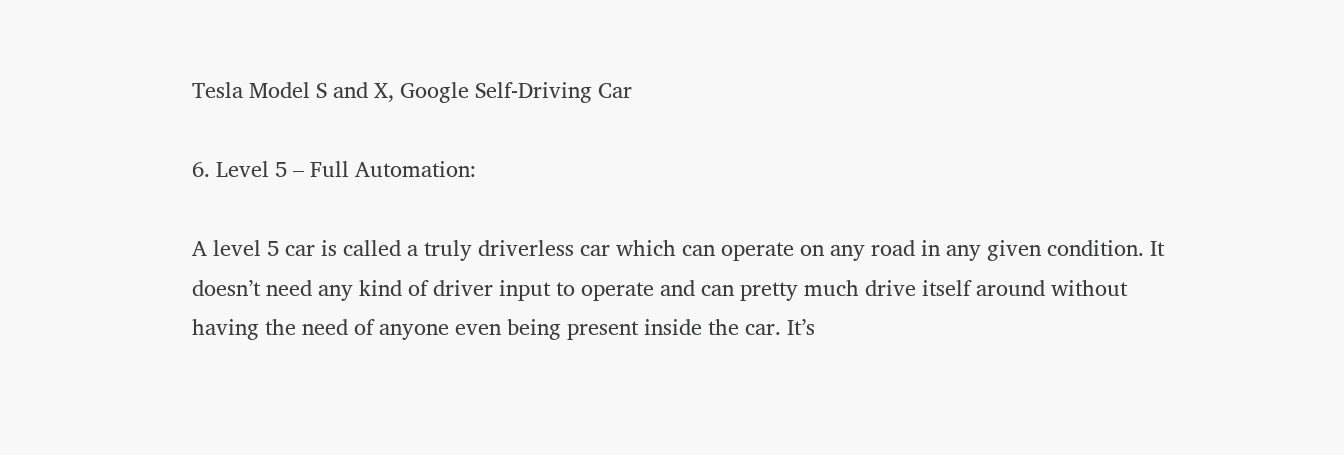Tesla Model S and X, Google Self-Driving Car

6. Level 5 – Full Automation:

A level 5 car is called a truly driverless car which can operate on any road in any given condition. It doesn’t need any kind of driver input to operate and can pretty much drive itself around without having the need of anyone even being present inside the car. It’s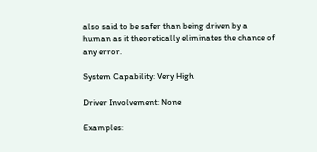also said to be safer than being driven by a human as it theoretically eliminates the chance of any error.

System Capability: Very High

Driver Involvement: None

Examples: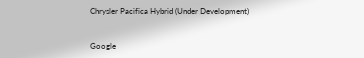Chrysler Pacifica Hybrid (Under Development)


Google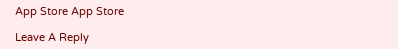App Store App Store

Leave A Reply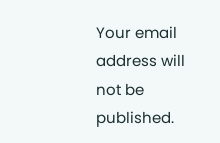Your email address will not be published.